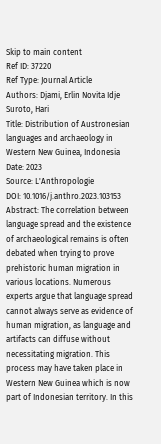Skip to main content
Ref ID: 37220
Ref Type: Journal Article
Authors: Djami, Erlin Novita Idje
Suroto, Hari
Title: Distribution of Austronesian languages and archaeology in Western New Guinea, Indonesia
Date: 2023
Source: L'Anthropologie
DOI: 10.1016/j.anthro.2023.103153
Abstract: The correlation between language spread and the existence of archaeological remains is often debated when trying to prove prehistoric human migration in various locations. Numerous experts argue that language spread cannot always serve as evidence of human migration, as language and artifacts can diffuse without necessitating migration. This process may have taken place in Western New Guinea which is now part of Indonesian territory. In this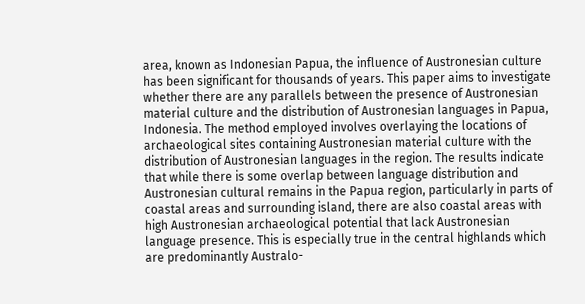area, known as Indonesian Papua, the influence of Austronesian culture has been significant for thousands of years. This paper aims to investigate whether there are any parallels between the presence of Austronesian material culture and the distribution of Austronesian languages in Papua, Indonesia. The method employed involves overlaying the locations of archaeological sites containing Austronesian material culture with the distribution of Austronesian languages in the region. The results indicate that while there is some overlap between language distribution and Austronesian cultural remains in the Papua region, particularly in parts of coastal areas and surrounding island, there are also coastal areas with high Austronesian archaeological potential that lack Austronesian language presence. This is especially true in the central highlands which are predominantly Australo-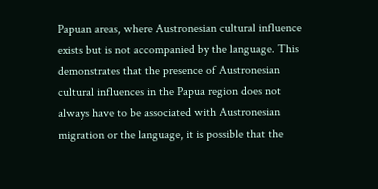Papuan areas, where Austronesian cultural influence exists but is not accompanied by the language. This demonstrates that the presence of Austronesian cultural influences in the Papua region does not always have to be associated with Austronesian migration or the language, it is possible that the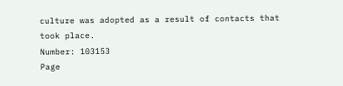culture was adopted as a result of contacts that took place.
Number: 103153
Page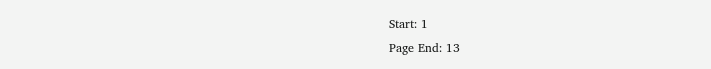Start: 1
Page End: 13